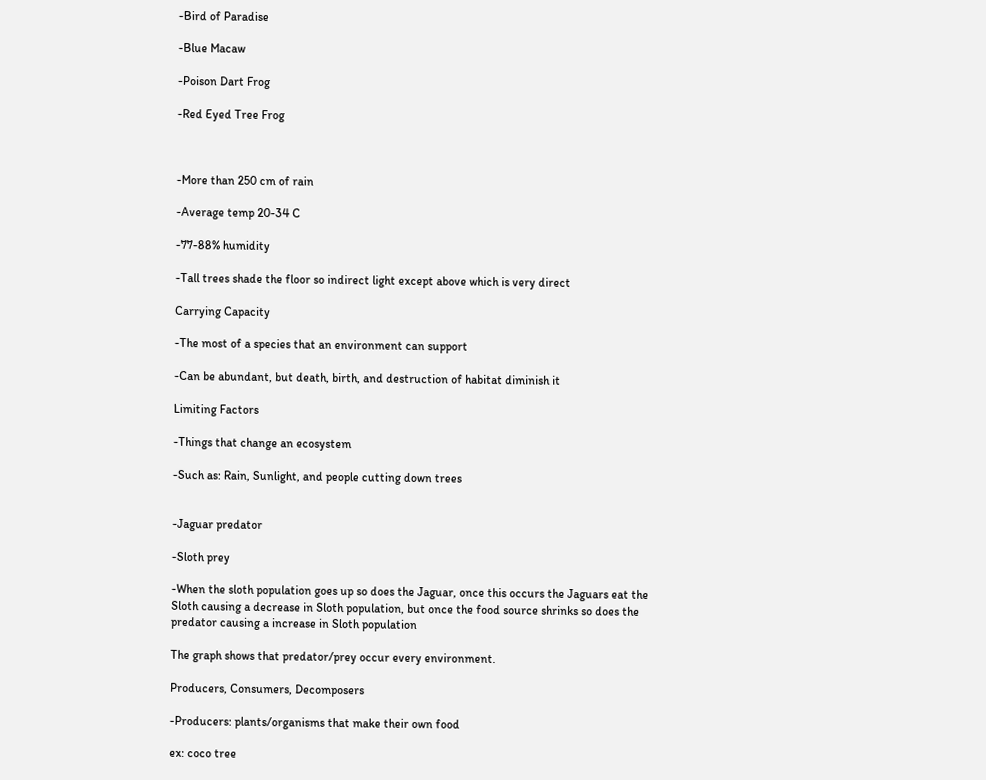-Bird of Paradise

-Blue Macaw

-Poison Dart Frog

-Red Eyed Tree Frog



-More than 250 cm of rain

-Average temp 20-34 C

-77-88% humidity

-Tall trees shade the floor so indirect light except above which is very direct

Carrying Capacity

-The most of a species that an environment can support

-Can be abundant, but death, birth, and destruction of habitat diminish it

Limiting Factors

-Things that change an ecosystem

-Such as: Rain, Sunlight, and people cutting down trees


-Jaguar predator

-Sloth prey

-When the sloth population goes up so does the Jaguar, once this occurs the Jaguars eat the Sloth causing a decrease in Sloth population, but once the food source shrinks so does the predator causing a increase in Sloth population

The graph shows that predator/prey occur every environment.

Producers, Consumers, Decomposers

-Producers: plants/organisms that make their own food

ex: coco tree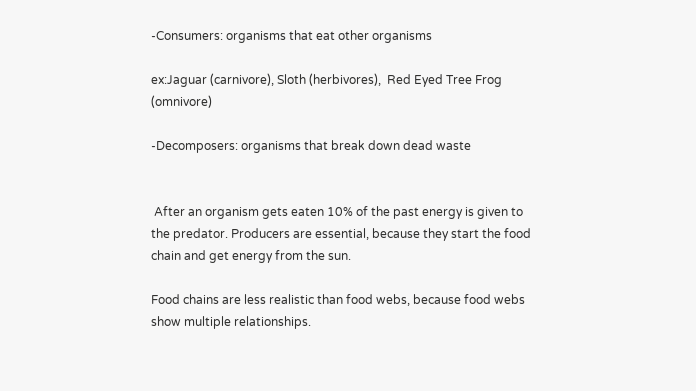-Consumers: organisms that eat other organisms

ex:Jaguar (carnivore), Sloth (herbivores),  Red Eyed Tree Frog (omnivore)

-Decomposers: organisms that break down dead waste


 After an organism gets eaten 10% of the past energy is given to the predator. Producers are essential, because they start the food chain and get energy from the sun.

Food chains are less realistic than food webs, because food webs show multiple relationships.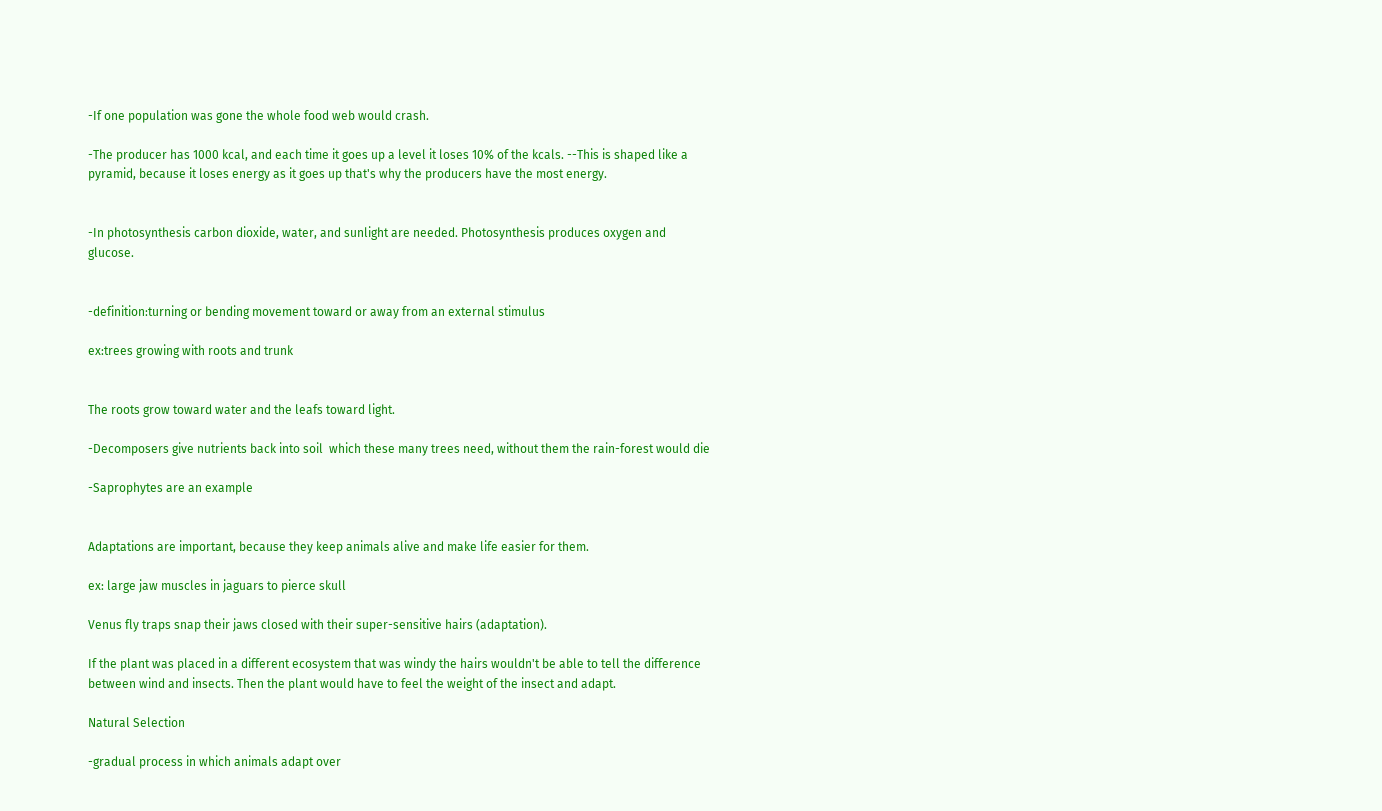-If one population was gone the whole food web would crash.

-The producer has 1000 kcal, and each time it goes up a level it loses 10% of the kcals. --This is shaped like a pyramid, because it loses energy as it goes up that's why the producers have the most energy.


-In photosynthesis carbon dioxide, water, and sunlight are needed. Photosynthesis produces oxygen and glucose.


-definition:turning or bending movement toward or away from an external stimulus

ex:trees growing with roots and trunk


The roots grow toward water and the leafs toward light.

-Decomposers give nutrients back into soil  which these many trees need, without them the rain-forest would die

-Saprophytes are an example


Adaptations are important, because they keep animals alive and make life easier for them.

ex: large jaw muscles in jaguars to pierce skull

Venus fly traps snap their jaws closed with their super-sensitive hairs (adaptation).

If the plant was placed in a different ecosystem that was windy the hairs wouldn't be able to tell the difference between wind and insects. Then the plant would have to feel the weight of the insect and adapt.

Natural Selection

-gradual process in which animals adapt over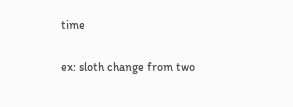time

ex: sloth change from two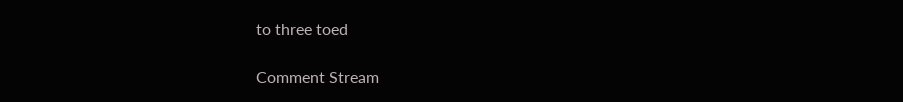to three toed

Comment Stream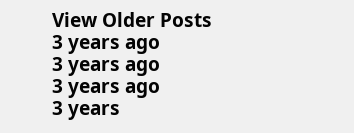View Older Posts
3 years ago
3 years ago
3 years ago
3 years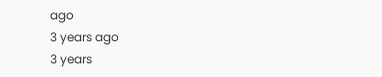ago
3 years ago
3 years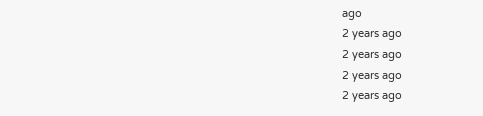ago
2 years ago
2 years ago
2 years ago
2 years ago